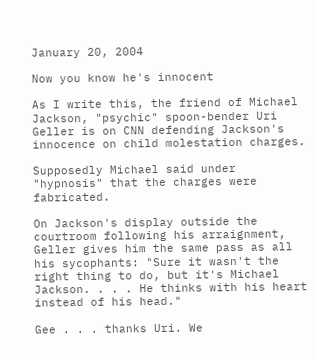January 20, 2004

Now you know he's innocent

As I write this, the friend of Michael Jackson, "psychic" spoon-bender Uri Geller is on CNN defending Jackson's innocence on child molestation charges.

Supposedly Michael said under "hypnosis" that the charges were fabricated.

On Jackson's display outside the courtroom following his arraignment, Geller gives him the same pass as all his sycophants: "Sure it wasn't the right thing to do, but it's Michael Jackson. . . . He thinks with his heart instead of his head."

Gee . . . thanks Uri. We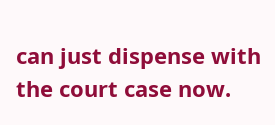can just dispense with the court case now.